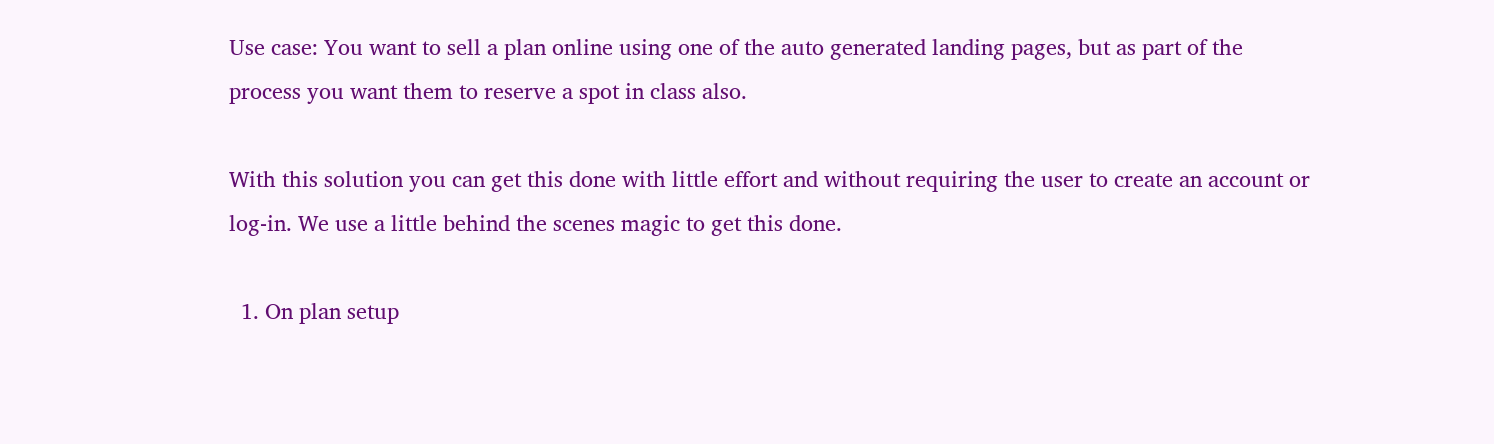Use case: You want to sell a plan online using one of the auto generated landing pages, but as part of the process you want them to reserve a spot in class also.

With this solution you can get this done with little effort and without requiring the user to create an account or log-in. We use a little behind the scenes magic to get this done.

  1. On plan setup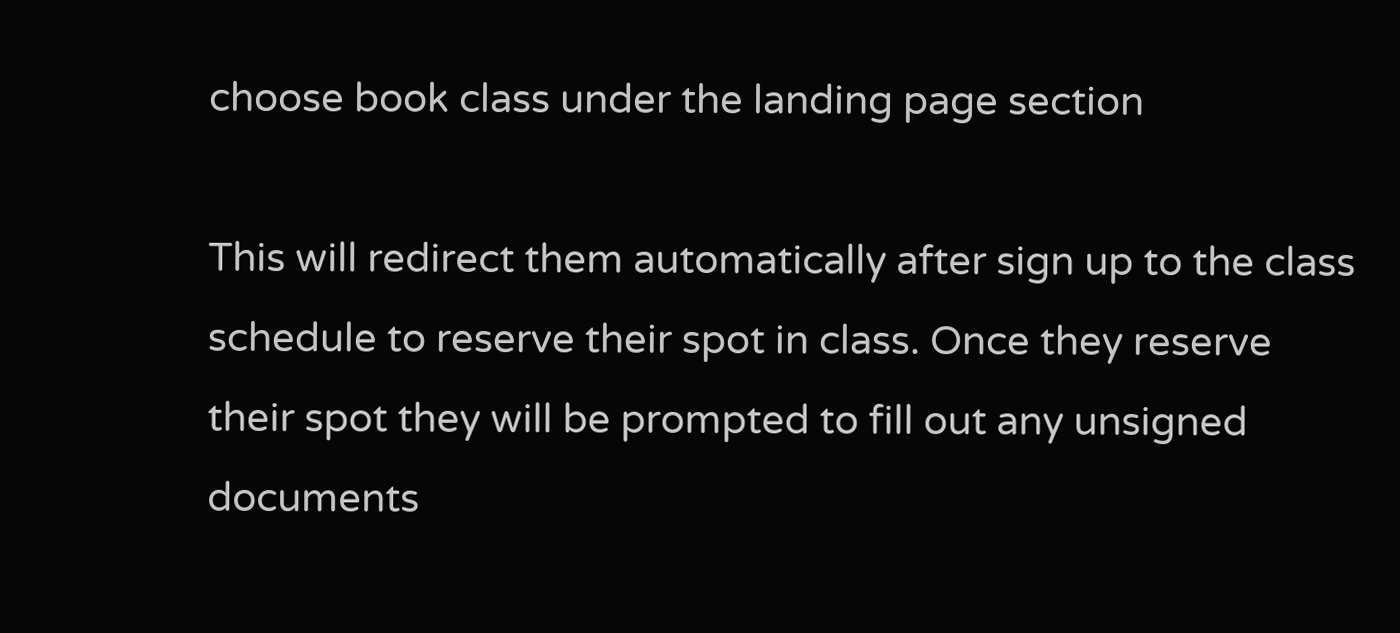choose book class under the landing page section

This will redirect them automatically after sign up to the class schedule to reserve their spot in class. Once they reserve their spot they will be prompted to fill out any unsigned documents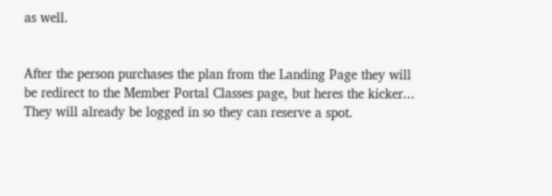as well.


After the person purchases the plan from the Landing Page they will be redirect to the Member Portal Classes page, but heres the kicker... They will already be logged in so they can reserve a spot.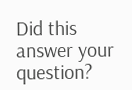Did this answer your question?